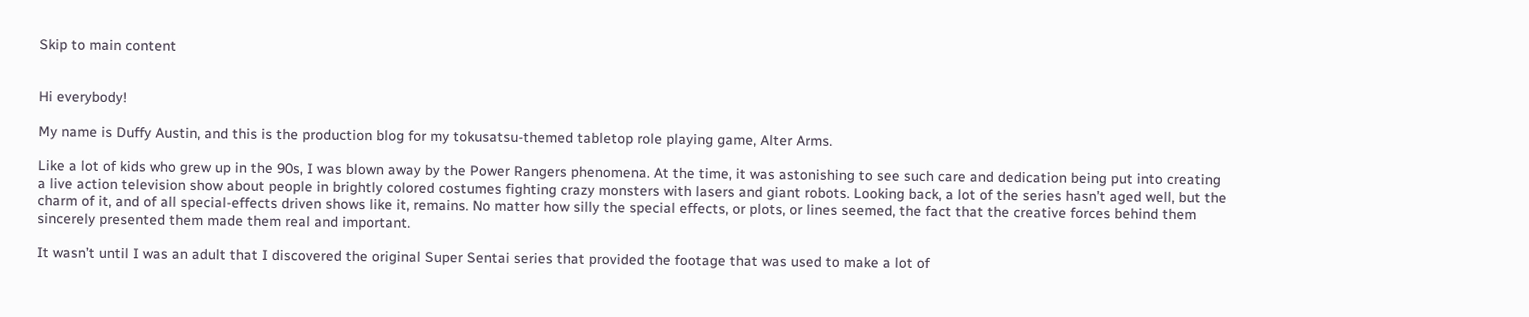Skip to main content


Hi everybody!

My name is Duffy Austin, and this is the production blog for my tokusatsu-themed tabletop role playing game, Alter Arms.

Like a lot of kids who grew up in the 90s, I was blown away by the Power Rangers phenomena. At the time, it was astonishing to see such care and dedication being put into creating a live action television show about people in brightly colored costumes fighting crazy monsters with lasers and giant robots. Looking back, a lot of the series hasn’t aged well, but the charm of it, and of all special-effects driven shows like it, remains. No matter how silly the special effects, or plots, or lines seemed, the fact that the creative forces behind them sincerely presented them made them real and important.

It wasn’t until I was an adult that I discovered the original Super Sentai series that provided the footage that was used to make a lot of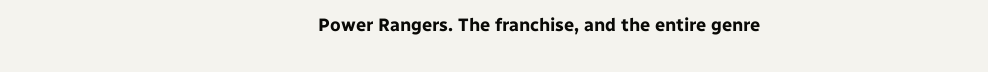Power Rangers. The franchise, and the entire genre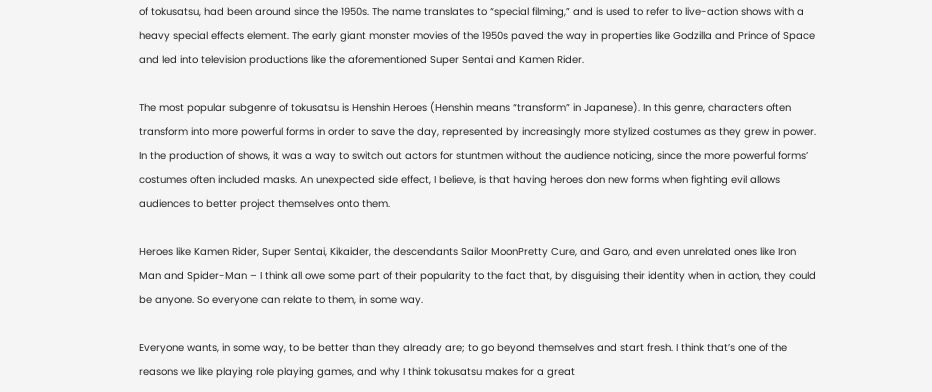of tokusatsu, had been around since the 1950s. The name translates to “special filming,” and is used to refer to live-action shows with a heavy special effects element. The early giant monster movies of the 1950s paved the way in properties like Godzilla and Prince of Space and led into television productions like the aforementioned Super Sentai and Kamen Rider.

The most popular subgenre of tokusatsu is Henshin Heroes (Henshin means “transform” in Japanese). In this genre, characters often transform into more powerful forms in order to save the day, represented by increasingly more stylized costumes as they grew in power. In the production of shows, it was a way to switch out actors for stuntmen without the audience noticing, since the more powerful forms’ costumes often included masks. An unexpected side effect, I believe, is that having heroes don new forms when fighting evil allows audiences to better project themselves onto them.

Heroes like Kamen Rider, Super Sentai, Kikaider, the descendants Sailor MoonPretty Cure, and Garo, and even unrelated ones like Iron Man and Spider-Man – I think all owe some part of their popularity to the fact that, by disguising their identity when in action, they could be anyone. So everyone can relate to them, in some way.

Everyone wants, in some way, to be better than they already are; to go beyond themselves and start fresh. I think that’s one of the reasons we like playing role playing games, and why I think tokusatsu makes for a great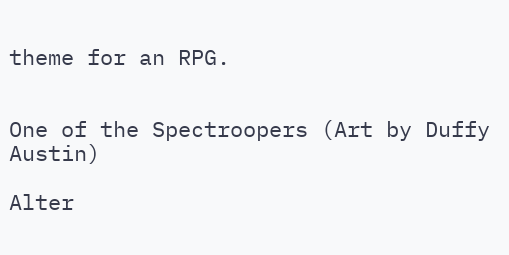theme for an RPG.


One of the Spectroopers (Art by Duffy Austin)

Alter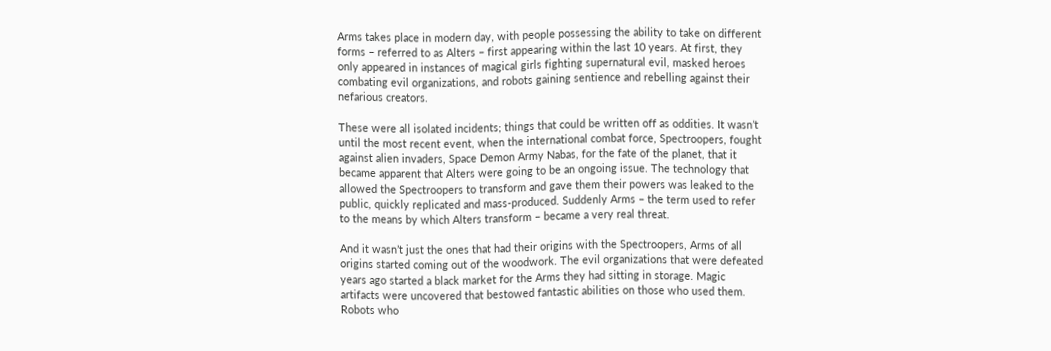Arms takes place in modern day, with people possessing the ability to take on different forms – referred to as Alters – first appearing within the last 10 years. At first, they only appeared in instances of magical girls fighting supernatural evil, masked heroes combating evil organizations, and robots gaining sentience and rebelling against their nefarious creators.

These were all isolated incidents; things that could be written off as oddities. It wasn’t until the most recent event, when the international combat force, Spectroopers, fought against alien invaders, Space Demon Army Nabas, for the fate of the planet, that it became apparent that Alters were going to be an ongoing issue. The technology that allowed the Spectroopers to transform and gave them their powers was leaked to the public, quickly replicated and mass-produced. Suddenly Arms – the term used to refer to the means by which Alters transform – became a very real threat.

And it wasn’t just the ones that had their origins with the Spectroopers, Arms of all origins started coming out of the woodwork. The evil organizations that were defeated years ago started a black market for the Arms they had sitting in storage. Magic artifacts were uncovered that bestowed fantastic abilities on those who used them. Robots who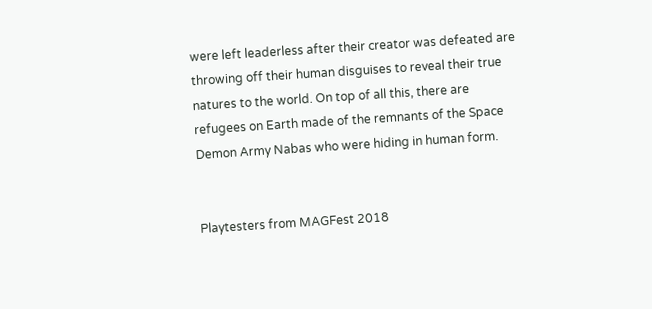were left leaderless after their creator was defeated are throwing off their human disguises to reveal their true natures to the world. On top of all this, there are refugees on Earth made of the remnants of the Space Demon Army Nabas who were hiding in human form.


Playtesters from MAGFest 2018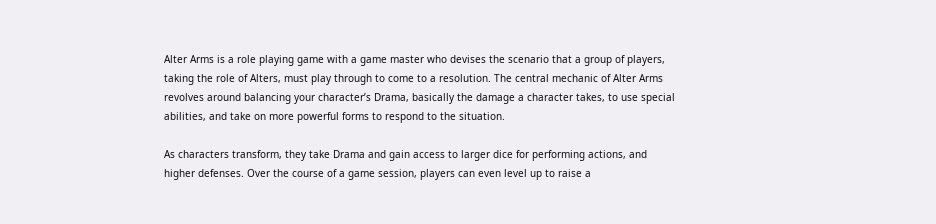Alter Arms is a role playing game with a game master who devises the scenario that a group of players, taking the role of Alters, must play through to come to a resolution. The central mechanic of Alter Arms revolves around balancing your character’s Drama, basically the damage a character takes, to use special abilities, and take on more powerful forms to respond to the situation.

As characters transform, they take Drama and gain access to larger dice for performing actions, and higher defenses. Over the course of a game session, players can even level up to raise a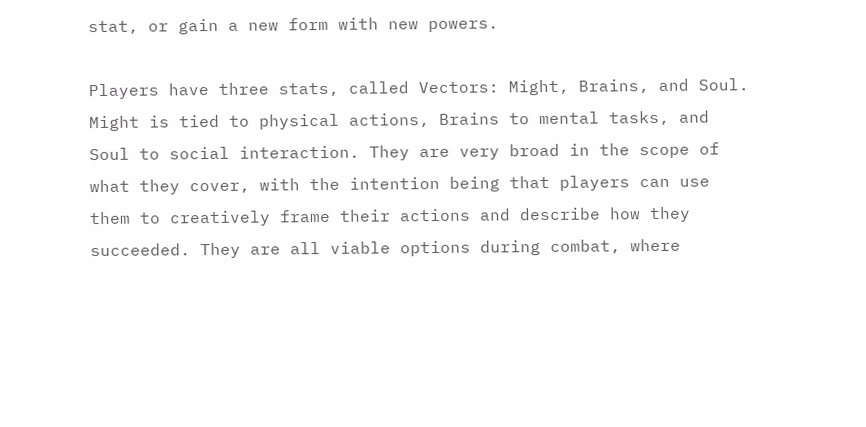stat, or gain a new form with new powers.

Players have three stats, called Vectors: Might, Brains, and Soul. Might is tied to physical actions, Brains to mental tasks, and Soul to social interaction. They are very broad in the scope of what they cover, with the intention being that players can use them to creatively frame their actions and describe how they succeeded. They are all viable options during combat, where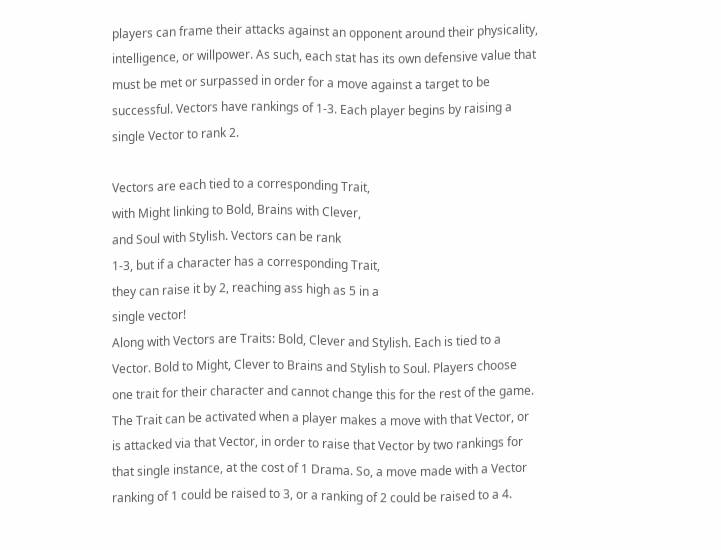players can frame their attacks against an opponent around their physicality, intelligence, or willpower. As such, each stat has its own defensive value that must be met or surpassed in order for a move against a target to be successful. Vectors have rankings of 1-3. Each player begins by raising a single Vector to rank 2.

Vectors are each tied to a corresponding Trait,
with Might linking to Bold, Brains with Clever,
and Soul with Stylish. Vectors can be rank
1-3, but if a character has a corresponding Trait,
they can raise it by 2, reaching ass high as 5 in a
single vector!
Along with Vectors are Traits: Bold, Clever and Stylish. Each is tied to a Vector. Bold to Might, Clever to Brains and Stylish to Soul. Players choose one trait for their character and cannot change this for the rest of the game. The Trait can be activated when a player makes a move with that Vector, or is attacked via that Vector, in order to raise that Vector by two rankings for that single instance, at the cost of 1 Drama. So, a move made with a Vector ranking of 1 could be raised to 3, or a ranking of 2 could be raised to a 4.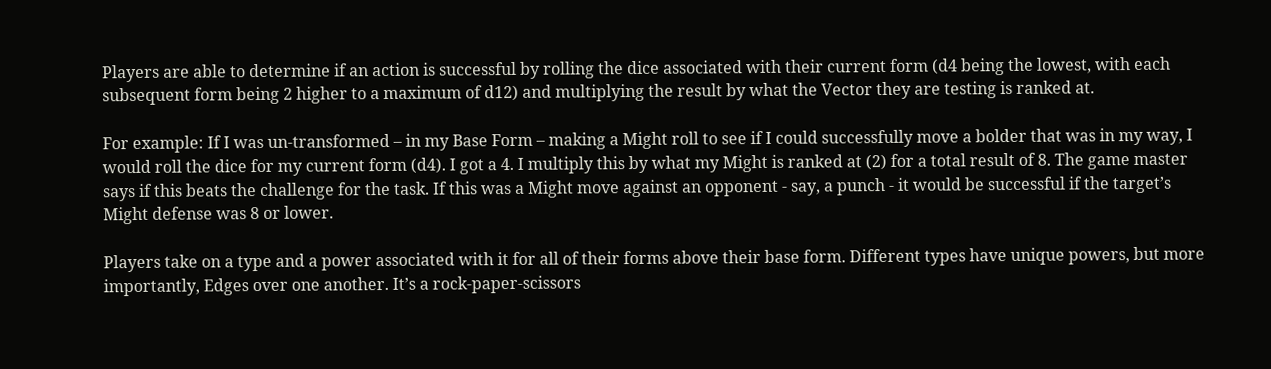Players are able to determine if an action is successful by rolling the dice associated with their current form (d4 being the lowest, with each subsequent form being 2 higher to a maximum of d12) and multiplying the result by what the Vector they are testing is ranked at.

For example: If I was un-transformed – in my Base Form – making a Might roll to see if I could successfully move a bolder that was in my way, I would roll the dice for my current form (d4). I got a 4. I multiply this by what my Might is ranked at (2) for a total result of 8. The game master says if this beats the challenge for the task. If this was a Might move against an opponent - say, a punch - it would be successful if the target’s Might defense was 8 or lower.

Players take on a type and a power associated with it for all of their forms above their base form. Different types have unique powers, but more importantly, Edges over one another. It’s a rock-paper-scissors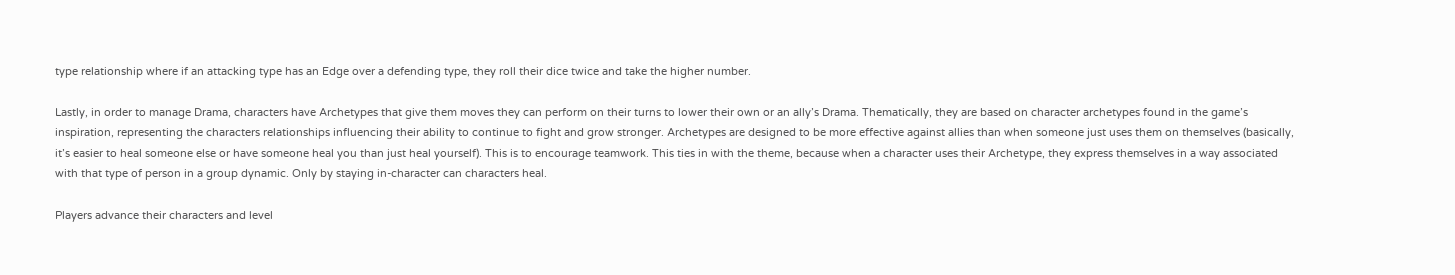type relationship where if an attacking type has an Edge over a defending type, they roll their dice twice and take the higher number.

Lastly, in order to manage Drama, characters have Archetypes that give them moves they can perform on their turns to lower their own or an ally’s Drama. Thematically, they are based on character archetypes found in the game’s inspiration, representing the characters relationships influencing their ability to continue to fight and grow stronger. Archetypes are designed to be more effective against allies than when someone just uses them on themselves (basically, it’s easier to heal someone else or have someone heal you than just heal yourself). This is to encourage teamwork. This ties in with the theme, because when a character uses their Archetype, they express themselves in a way associated with that type of person in a group dynamic. Only by staying in-character can characters heal.

Players advance their characters and level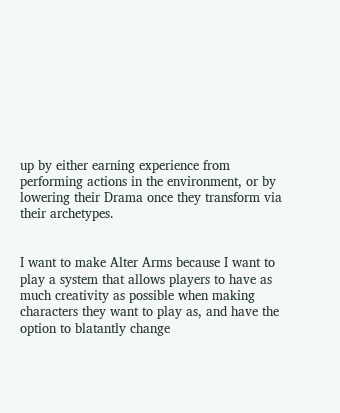up by either earning experience from performing actions in the environment, or by lowering their Drama once they transform via their archetypes.


I want to make Alter Arms because I want to play a system that allows players to have as much creativity as possible when making characters they want to play as, and have the option to blatantly change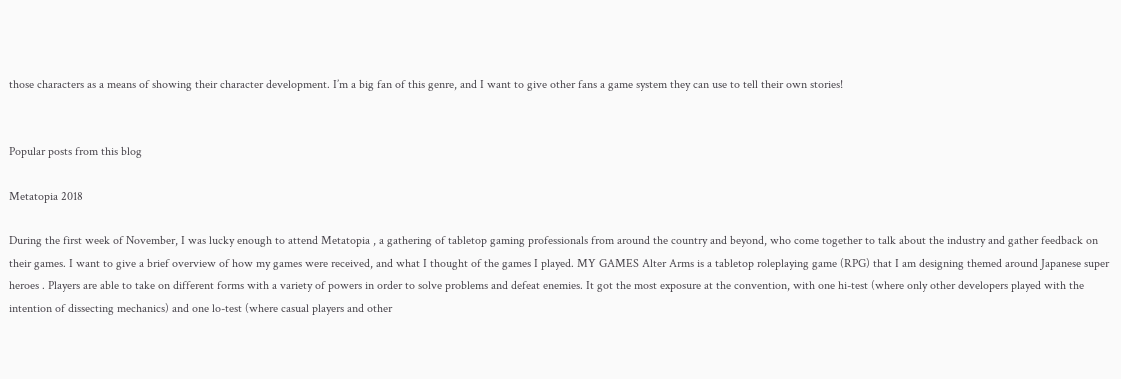those characters as a means of showing their character development. I’m a big fan of this genre, and I want to give other fans a game system they can use to tell their own stories!


Popular posts from this blog

Metatopia 2018

During the first week of November, I was lucky enough to attend Metatopia , a gathering of tabletop gaming professionals from around the country and beyond, who come together to talk about the industry and gather feedback on their games. I want to give a brief overview of how my games were received, and what I thought of the games I played. MY GAMES Alter Arms is a tabletop roleplaying game (RPG) that I am designing themed around Japanese super heroes . Players are able to take on different forms with a variety of powers in order to solve problems and defeat enemies. It got the most exposure at the convention, with one hi-test (where only other developers played with the intention of dissecting mechanics) and one lo-test (where casual players and other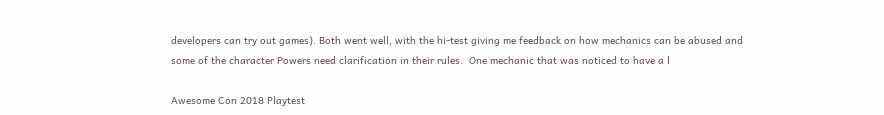developers can try out games). Both went well, with the hi-test giving me feedback on how mechanics can be abused and some of the character Powers need clarification in their rules.  One mechanic that was noticed to have a l

Awesome Con 2018 Playtest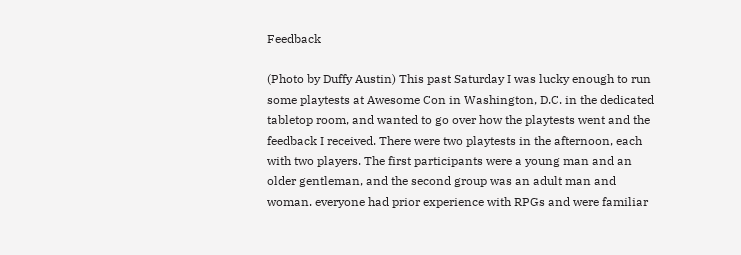Feedback

(Photo by Duffy Austin) This past Saturday I was lucky enough to run some playtests at Awesome Con in Washington, D.C. in the dedicated tabletop room, and wanted to go over how the playtests went and the feedback I received. There were two playtests in the afternoon, each with two players. The first participants were a young man and an older gentleman, and the second group was an adult man and woman. everyone had prior experience with RPGs and were familiar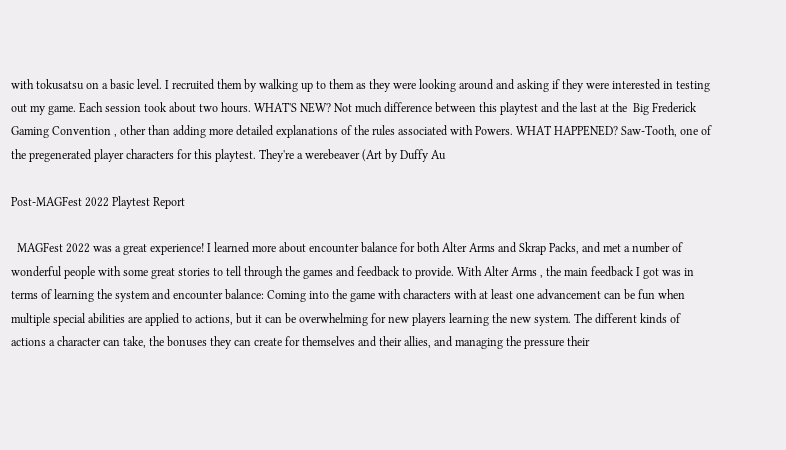with tokusatsu on a basic level. I recruited them by walking up to them as they were looking around and asking if they were interested in testing out my game. Each session took about two hours. WHAT'S NEW? Not much difference between this playtest and the last at the  Big Frederick Gaming Convention , other than adding more detailed explanations of the rules associated with Powers. WHAT HAPPENED? Saw-Tooth, one of the pregenerated player characters for this playtest. They're a werebeaver (Art by Duffy Au

Post-MAGFest 2022 Playtest Report

  MAGFest 2022 was a great experience! I learned more about encounter balance for both Alter Arms and Skrap Packs, and met a number of wonderful people with some great stories to tell through the games and feedback to provide. With Alter Arms , the main feedback I got was in terms of learning the system and encounter balance: Coming into the game with characters with at least one advancement can be fun when multiple special abilities are applied to actions, but it can be overwhelming for new players learning the new system. The different kinds of actions a character can take, the bonuses they can create for themselves and their allies, and managing the pressure their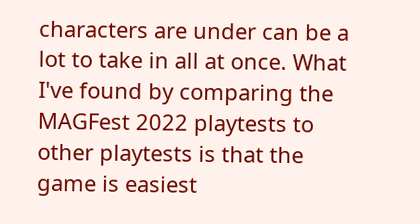characters are under can be a lot to take in all at once. What I've found by comparing the MAGFest 2022 playtests to other playtests is that the game is easiest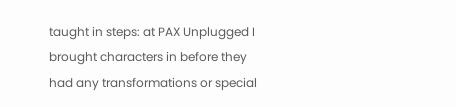taught in steps: at PAX Unplugged I brought characters in before they had any transformations or special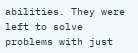abilities. They were left to solve problems with just